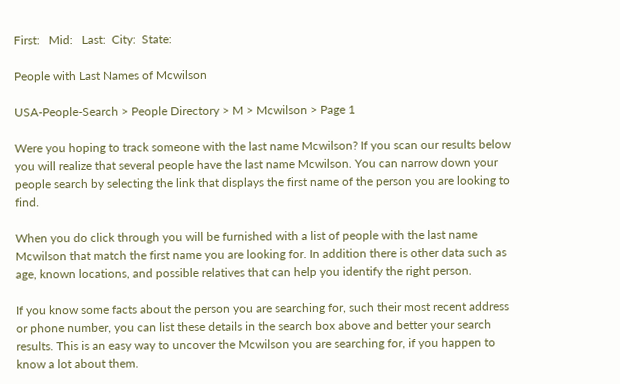First:   Mid:   Last:  City:  State:

People with Last Names of Mcwilson

USA-People-Search > People Directory > M > Mcwilson > Page 1

Were you hoping to track someone with the last name Mcwilson? If you scan our results below you will realize that several people have the last name Mcwilson. You can narrow down your people search by selecting the link that displays the first name of the person you are looking to find.

When you do click through you will be furnished with a list of people with the last name Mcwilson that match the first name you are looking for. In addition there is other data such as age, known locations, and possible relatives that can help you identify the right person.

If you know some facts about the person you are searching for, such their most recent address or phone number, you can list these details in the search box above and better your search results. This is an easy way to uncover the Mcwilson you are searching for, if you happen to know a lot about them.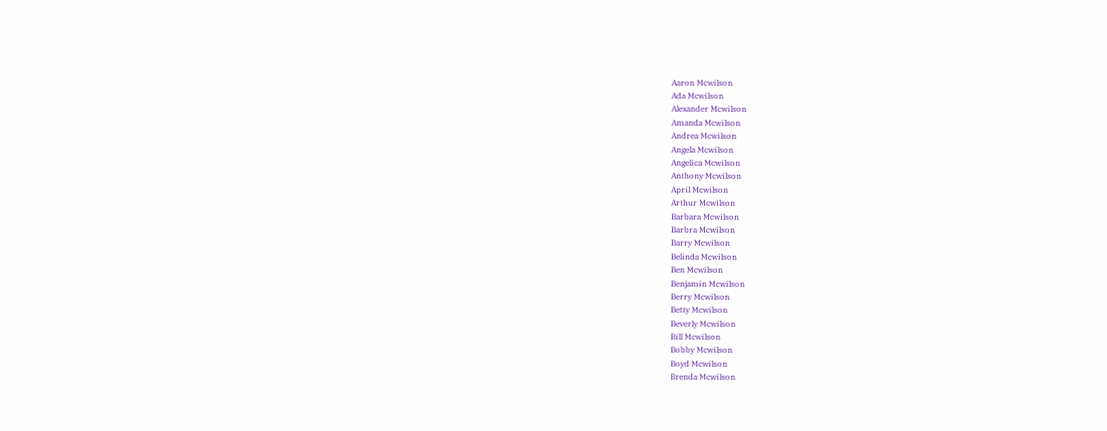Aaron Mcwilson
Ada Mcwilson
Alexander Mcwilson
Amanda Mcwilson
Andrea Mcwilson
Angela Mcwilson
Angelica Mcwilson
Anthony Mcwilson
April Mcwilson
Arthur Mcwilson
Barbara Mcwilson
Barbra Mcwilson
Barry Mcwilson
Belinda Mcwilson
Ben Mcwilson
Benjamin Mcwilson
Berry Mcwilson
Betty Mcwilson
Beverly Mcwilson
Bill Mcwilson
Bobby Mcwilson
Boyd Mcwilson
Brenda Mcwilson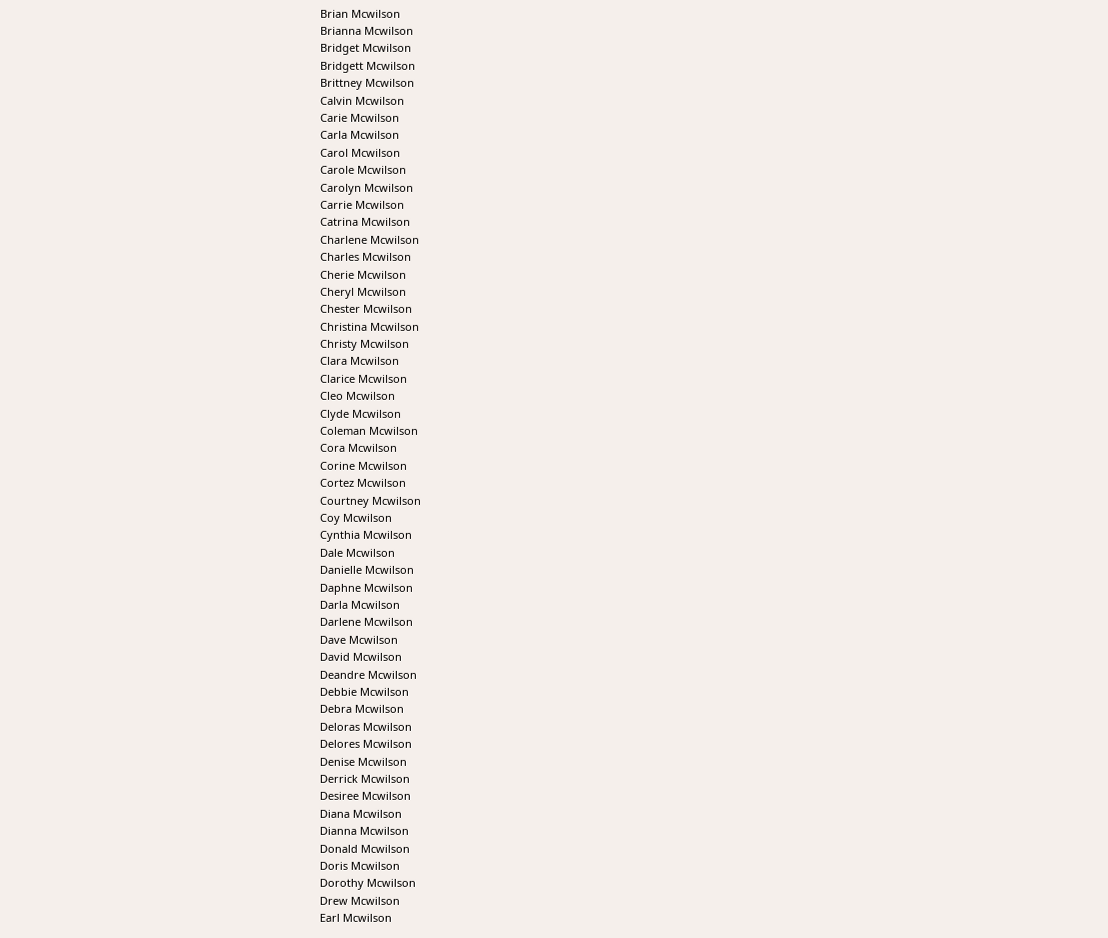Brian Mcwilson
Brianna Mcwilson
Bridget Mcwilson
Bridgett Mcwilson
Brittney Mcwilson
Calvin Mcwilson
Carie Mcwilson
Carla Mcwilson
Carol Mcwilson
Carole Mcwilson
Carolyn Mcwilson
Carrie Mcwilson
Catrina Mcwilson
Charlene Mcwilson
Charles Mcwilson
Cherie Mcwilson
Cheryl Mcwilson
Chester Mcwilson
Christina Mcwilson
Christy Mcwilson
Clara Mcwilson
Clarice Mcwilson
Cleo Mcwilson
Clyde Mcwilson
Coleman Mcwilson
Cora Mcwilson
Corine Mcwilson
Cortez Mcwilson
Courtney Mcwilson
Coy Mcwilson
Cynthia Mcwilson
Dale Mcwilson
Danielle Mcwilson
Daphne Mcwilson
Darla Mcwilson
Darlene Mcwilson
Dave Mcwilson
David Mcwilson
Deandre Mcwilson
Debbie Mcwilson
Debra Mcwilson
Deloras Mcwilson
Delores Mcwilson
Denise Mcwilson
Derrick Mcwilson
Desiree Mcwilson
Diana Mcwilson
Dianna Mcwilson
Donald Mcwilson
Doris Mcwilson
Dorothy Mcwilson
Drew Mcwilson
Earl Mcwilson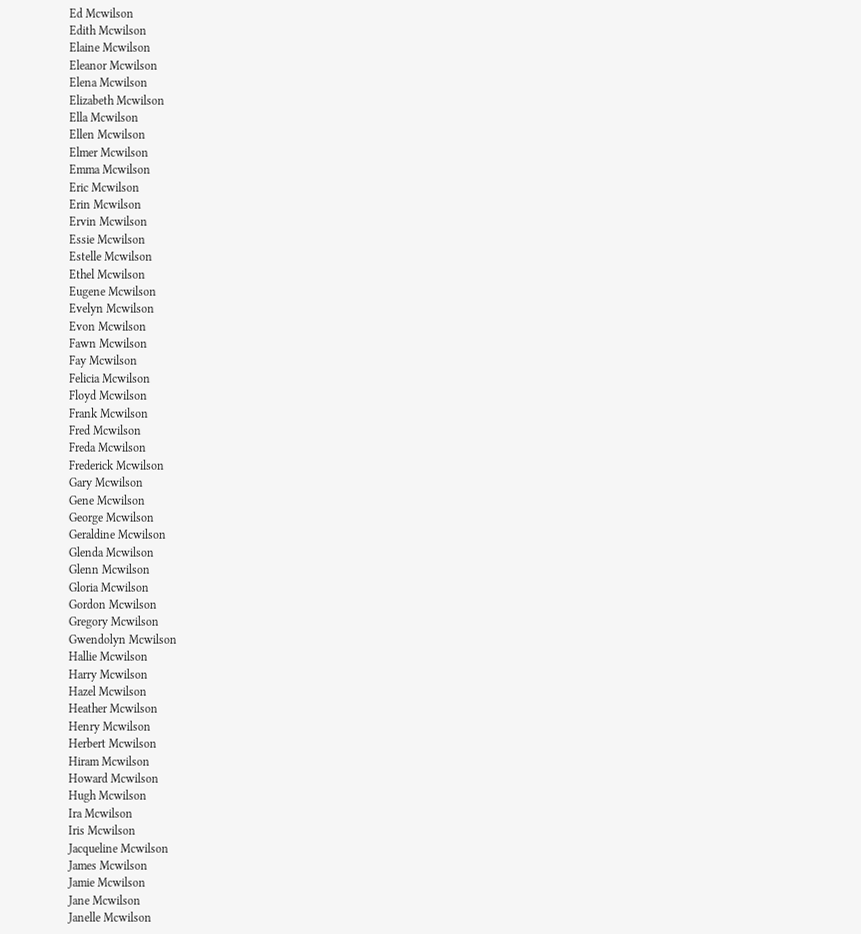Ed Mcwilson
Edith Mcwilson
Elaine Mcwilson
Eleanor Mcwilson
Elena Mcwilson
Elizabeth Mcwilson
Ella Mcwilson
Ellen Mcwilson
Elmer Mcwilson
Emma Mcwilson
Eric Mcwilson
Erin Mcwilson
Ervin Mcwilson
Essie Mcwilson
Estelle Mcwilson
Ethel Mcwilson
Eugene Mcwilson
Evelyn Mcwilson
Evon Mcwilson
Fawn Mcwilson
Fay Mcwilson
Felicia Mcwilson
Floyd Mcwilson
Frank Mcwilson
Fred Mcwilson
Freda Mcwilson
Frederick Mcwilson
Gary Mcwilson
Gene Mcwilson
George Mcwilson
Geraldine Mcwilson
Glenda Mcwilson
Glenn Mcwilson
Gloria Mcwilson
Gordon Mcwilson
Gregory Mcwilson
Gwendolyn Mcwilson
Hallie Mcwilson
Harry Mcwilson
Hazel Mcwilson
Heather Mcwilson
Henry Mcwilson
Herbert Mcwilson
Hiram Mcwilson
Howard Mcwilson
Hugh Mcwilson
Ira Mcwilson
Iris Mcwilson
Jacqueline Mcwilson
James Mcwilson
Jamie Mcwilson
Jane Mcwilson
Janelle Mcwilson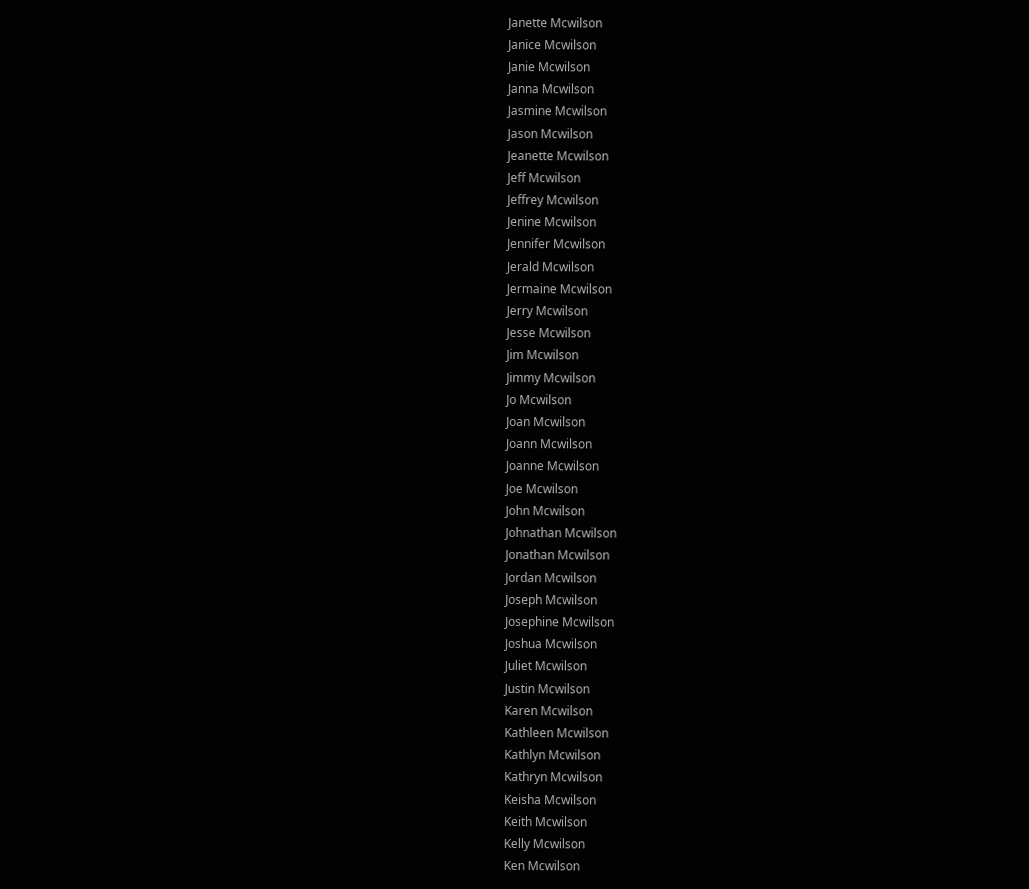Janette Mcwilson
Janice Mcwilson
Janie Mcwilson
Janna Mcwilson
Jasmine Mcwilson
Jason Mcwilson
Jeanette Mcwilson
Jeff Mcwilson
Jeffrey Mcwilson
Jenine Mcwilson
Jennifer Mcwilson
Jerald Mcwilson
Jermaine Mcwilson
Jerry Mcwilson
Jesse Mcwilson
Jim Mcwilson
Jimmy Mcwilson
Jo Mcwilson
Joan Mcwilson
Joann Mcwilson
Joanne Mcwilson
Joe Mcwilson
John Mcwilson
Johnathan Mcwilson
Jonathan Mcwilson
Jordan Mcwilson
Joseph Mcwilson
Josephine Mcwilson
Joshua Mcwilson
Juliet Mcwilson
Justin Mcwilson
Karen Mcwilson
Kathleen Mcwilson
Kathlyn Mcwilson
Kathryn Mcwilson
Keisha Mcwilson
Keith Mcwilson
Kelly Mcwilson
Ken Mcwilson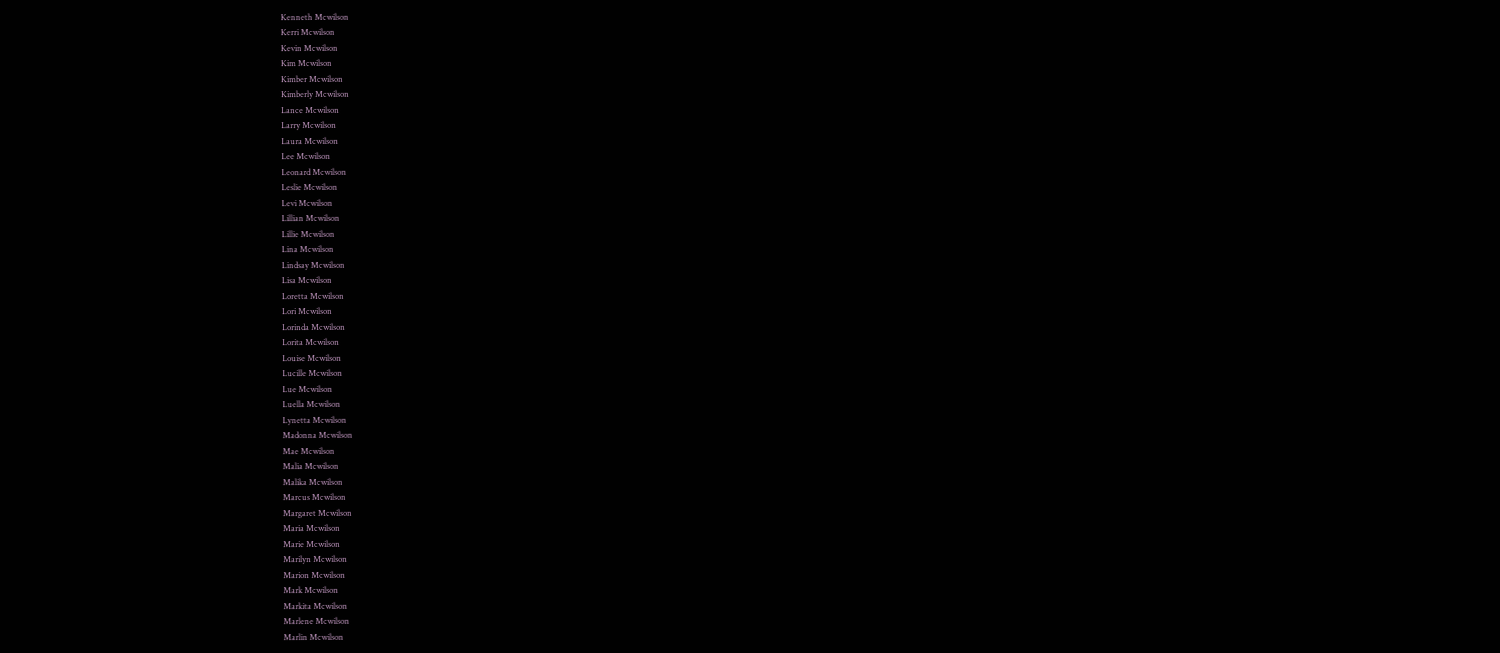Kenneth Mcwilson
Kerri Mcwilson
Kevin Mcwilson
Kim Mcwilson
Kimber Mcwilson
Kimberly Mcwilson
Lance Mcwilson
Larry Mcwilson
Laura Mcwilson
Lee Mcwilson
Leonard Mcwilson
Leslie Mcwilson
Levi Mcwilson
Lillian Mcwilson
Lillie Mcwilson
Lina Mcwilson
Lindsay Mcwilson
Lisa Mcwilson
Loretta Mcwilson
Lori Mcwilson
Lorinda Mcwilson
Lorita Mcwilson
Louise Mcwilson
Lucille Mcwilson
Lue Mcwilson
Luella Mcwilson
Lynetta Mcwilson
Madonna Mcwilson
Mae Mcwilson
Malia Mcwilson
Malika Mcwilson
Marcus Mcwilson
Margaret Mcwilson
Maria Mcwilson
Marie Mcwilson
Marilyn Mcwilson
Marion Mcwilson
Mark Mcwilson
Markita Mcwilson
Marlene Mcwilson
Marlin Mcwilson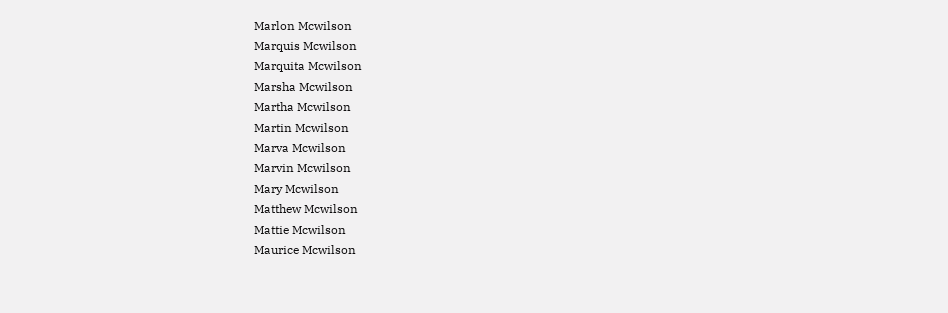Marlon Mcwilson
Marquis Mcwilson
Marquita Mcwilson
Marsha Mcwilson
Martha Mcwilson
Martin Mcwilson
Marva Mcwilson
Marvin Mcwilson
Mary Mcwilson
Matthew Mcwilson
Mattie Mcwilson
Maurice Mcwilson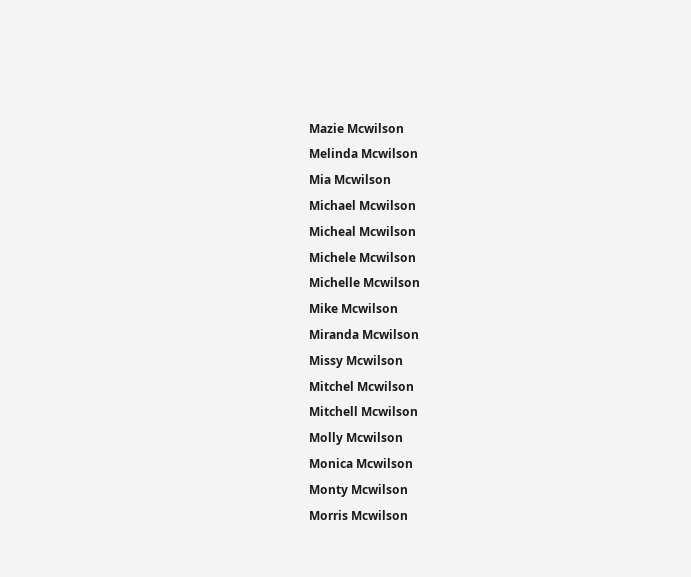Mazie Mcwilson
Melinda Mcwilson
Mia Mcwilson
Michael Mcwilson
Micheal Mcwilson
Michele Mcwilson
Michelle Mcwilson
Mike Mcwilson
Miranda Mcwilson
Missy Mcwilson
Mitchel Mcwilson
Mitchell Mcwilson
Molly Mcwilson
Monica Mcwilson
Monty Mcwilson
Morris Mcwilson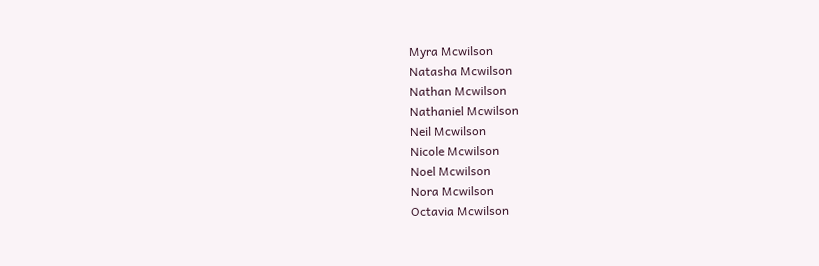Myra Mcwilson
Natasha Mcwilson
Nathan Mcwilson
Nathaniel Mcwilson
Neil Mcwilson
Nicole Mcwilson
Noel Mcwilson
Nora Mcwilson
Octavia Mcwilson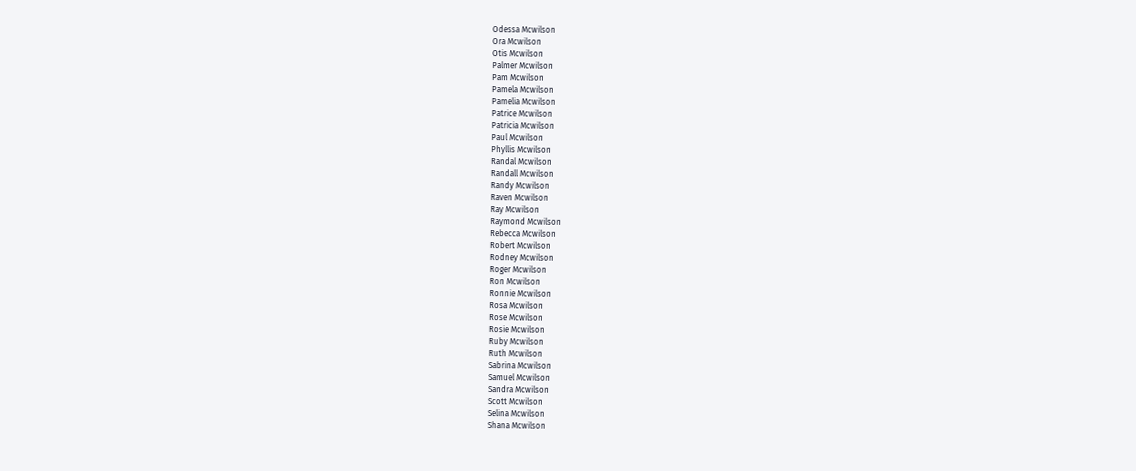Odessa Mcwilson
Ora Mcwilson
Otis Mcwilson
Palmer Mcwilson
Pam Mcwilson
Pamela Mcwilson
Pamelia Mcwilson
Patrice Mcwilson
Patricia Mcwilson
Paul Mcwilson
Phyllis Mcwilson
Randal Mcwilson
Randall Mcwilson
Randy Mcwilson
Raven Mcwilson
Ray Mcwilson
Raymond Mcwilson
Rebecca Mcwilson
Robert Mcwilson
Rodney Mcwilson
Roger Mcwilson
Ron Mcwilson
Ronnie Mcwilson
Rosa Mcwilson
Rose Mcwilson
Rosie Mcwilson
Ruby Mcwilson
Ruth Mcwilson
Sabrina Mcwilson
Samuel Mcwilson
Sandra Mcwilson
Scott Mcwilson
Selina Mcwilson
Shana Mcwilson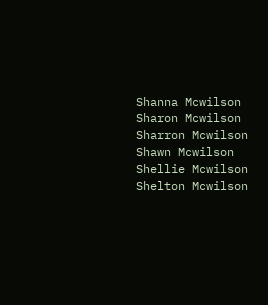Shanna Mcwilson
Sharon Mcwilson
Sharron Mcwilson
Shawn Mcwilson
Shellie Mcwilson
Shelton Mcwilson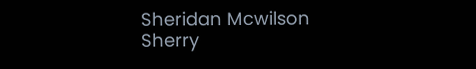Sheridan Mcwilson
Sherry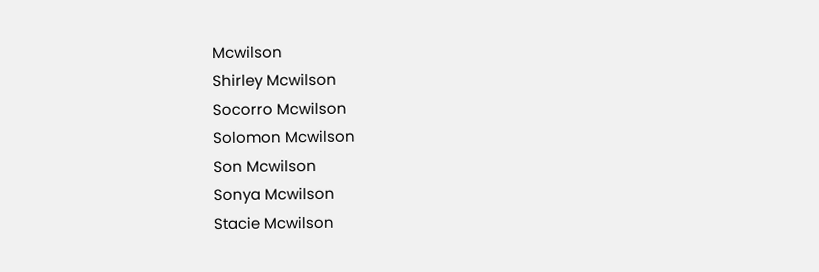Mcwilson
Shirley Mcwilson
Socorro Mcwilson
Solomon Mcwilson
Son Mcwilson
Sonya Mcwilson
Stacie Mcwilson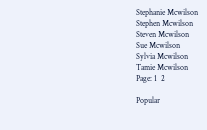Stephanie Mcwilson
Stephen Mcwilson
Steven Mcwilson
Sue Mcwilson
Sylvia Mcwilson
Tamie Mcwilson
Page: 1  2

Popular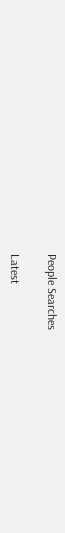People Searches

Latest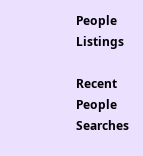People Listings

Recent People Searches